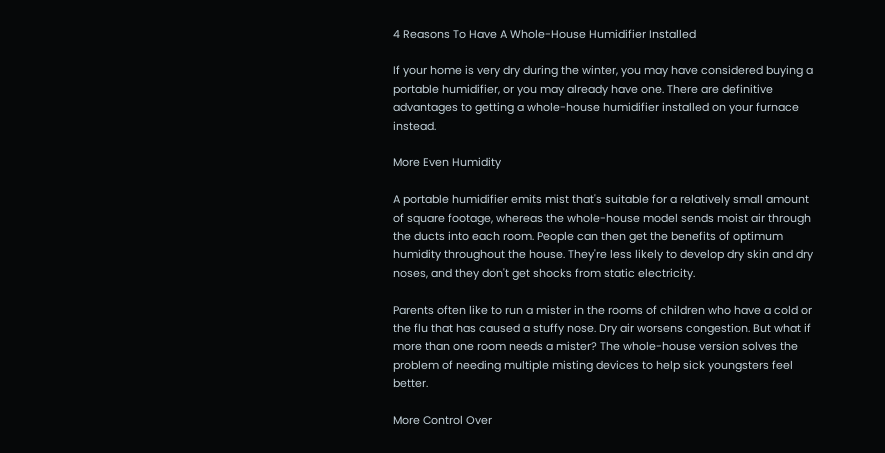4 Reasons To Have A Whole-House Humidifier Installed

If your home is very dry during the winter, you may have considered buying a portable humidifier, or you may already have one. There are definitive advantages to getting a whole-house humidifier installed on your furnace instead.

More Even Humidity

A portable humidifier emits mist that's suitable for a relatively small amount of square footage, whereas the whole-house model sends moist air through the ducts into each room. People can then get the benefits of optimum humidity throughout the house. They're less likely to develop dry skin and dry noses, and they don't get shocks from static electricity.

Parents often like to run a mister in the rooms of children who have a cold or the flu that has caused a stuffy nose. Dry air worsens congestion. But what if more than one room needs a mister? The whole-house version solves the problem of needing multiple misting devices to help sick youngsters feel better.

More Control Over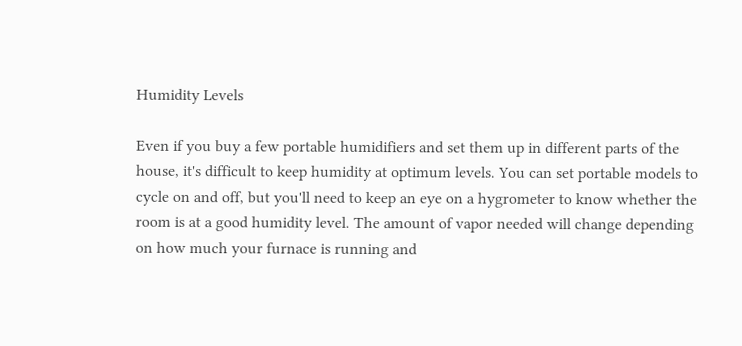Humidity Levels

Even if you buy a few portable humidifiers and set them up in different parts of the house, it's difficult to keep humidity at optimum levels. You can set portable models to cycle on and off, but you'll need to keep an eye on a hygrometer to know whether the room is at a good humidity level. The amount of vapor needed will change depending on how much your furnace is running and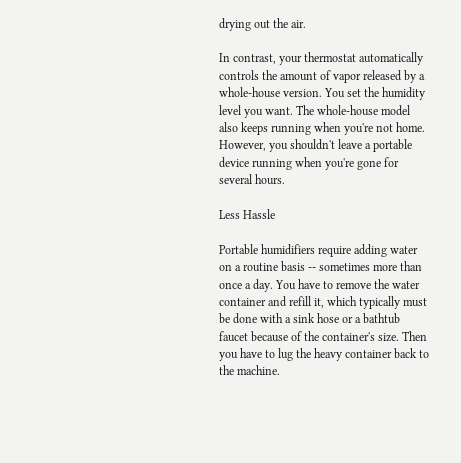drying out the air.

In contrast, your thermostat automatically controls the amount of vapor released by a whole-house version. You set the humidity level you want. The whole-house model also keeps running when you're not home. However, you shouldn't leave a portable device running when you're gone for several hours.

Less Hassle

Portable humidifiers require adding water on a routine basis -- sometimes more than once a day. You have to remove the water container and refill it, which typically must be done with a sink hose or a bathtub faucet because of the container's size. Then you have to lug the heavy container back to the machine.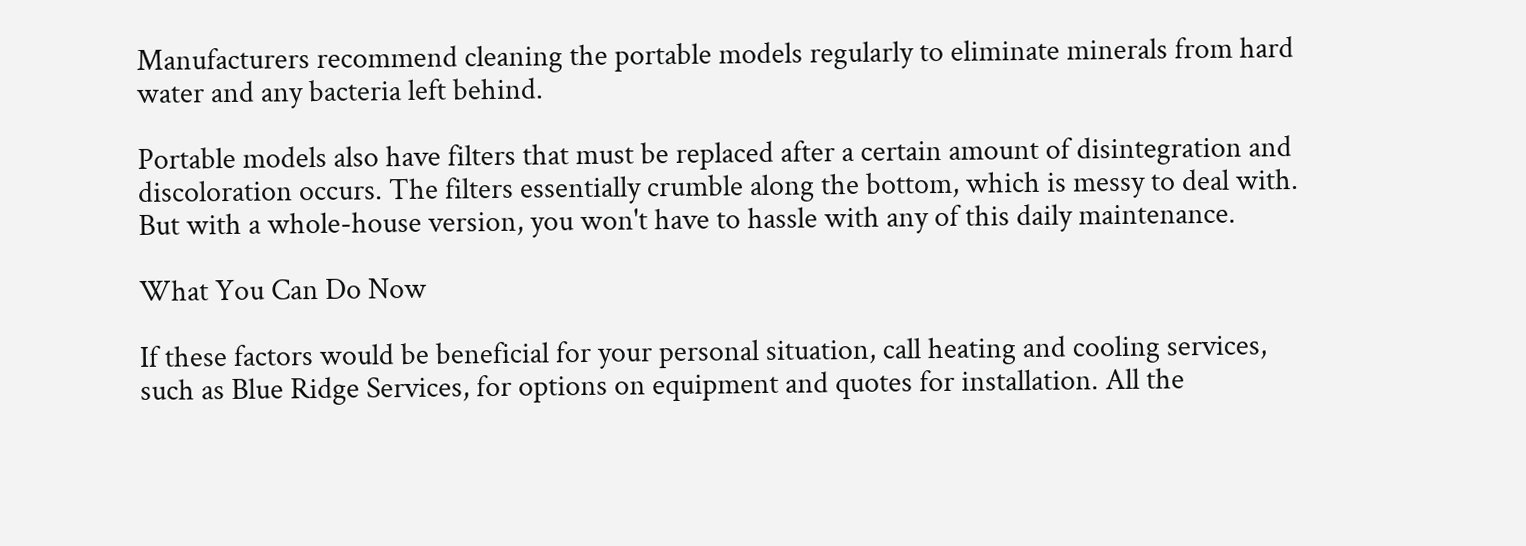Manufacturers recommend cleaning the portable models regularly to eliminate minerals from hard water and any bacteria left behind.

Portable models also have filters that must be replaced after a certain amount of disintegration and discoloration occurs. The filters essentially crumble along the bottom, which is messy to deal with. But with a whole-house version, you won't have to hassle with any of this daily maintenance.

What You Can Do Now

If these factors would be beneficial for your personal situation, call heating and cooling services, such as Blue Ridge Services, for options on equipment and quotes for installation. All the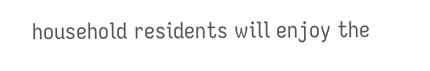household residents will enjoy the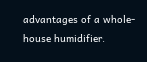advantages of a whole-house humidifier.